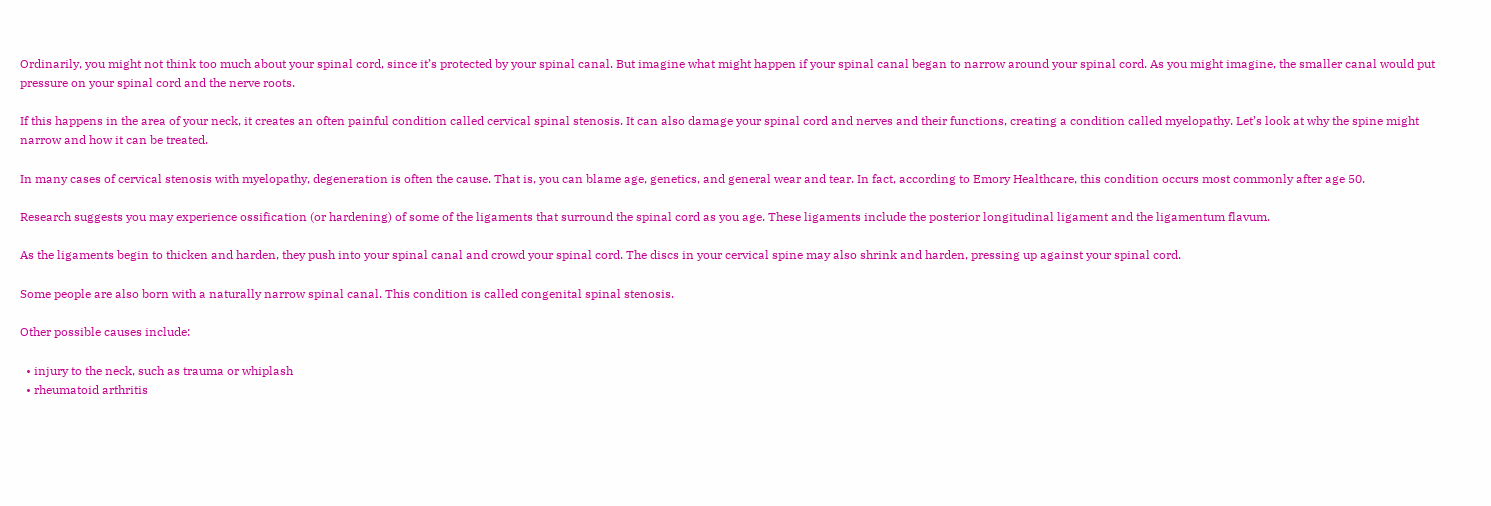Ordinarily, you might not think too much about your spinal cord, since it’s protected by your spinal canal. But imagine what might happen if your spinal canal began to narrow around your spinal cord. As you might imagine, the smaller canal would put pressure on your spinal cord and the nerve roots.

If this happens in the area of your neck, it creates an often painful condition called cervical spinal stenosis. It can also damage your spinal cord and nerves and their functions, creating a condition called myelopathy. Let’s look at why the spine might narrow and how it can be treated.

In many cases of cervical stenosis with myelopathy, degeneration is often the cause. That is, you can blame age, genetics, and general wear and tear. In fact, according to Emory Healthcare, this condition occurs most commonly after age 50.

Research suggests you may experience ossification (or hardening) of some of the ligaments that surround the spinal cord as you age. These ligaments include the posterior longitudinal ligament and the ligamentum flavum.

As the ligaments begin to thicken and harden, they push into your spinal canal and crowd your spinal cord. The discs in your cervical spine may also shrink and harden, pressing up against your spinal cord.

Some people are also born with a naturally narrow spinal canal. This condition is called congenital spinal stenosis.

Other possible causes include:

  • injury to the neck, such as trauma or whiplash
  • rheumatoid arthritis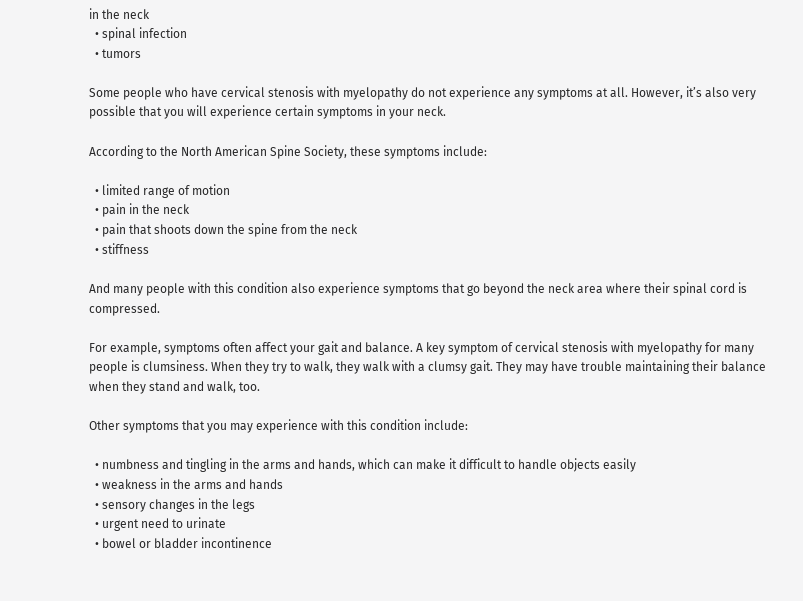in the neck
  • spinal infection
  • tumors

Some people who have cervical stenosis with myelopathy do not experience any symptoms at all. However, it’s also very possible that you will experience certain symptoms in your neck.

According to the North American Spine Society, these symptoms include:

  • limited range of motion
  • pain in the neck
  • pain that shoots down the spine from the neck
  • stiffness

And many people with this condition also experience symptoms that go beyond the neck area where their spinal cord is compressed.

For example, symptoms often affect your gait and balance. A key symptom of cervical stenosis with myelopathy for many people is clumsiness. When they try to walk, they walk with a clumsy gait. They may have trouble maintaining their balance when they stand and walk, too.

Other symptoms that you may experience with this condition include:

  • numbness and tingling in the arms and hands, which can make it difficult to handle objects easily
  • weakness in the arms and hands
  • sensory changes in the legs
  • urgent need to urinate
  • bowel or bladder incontinence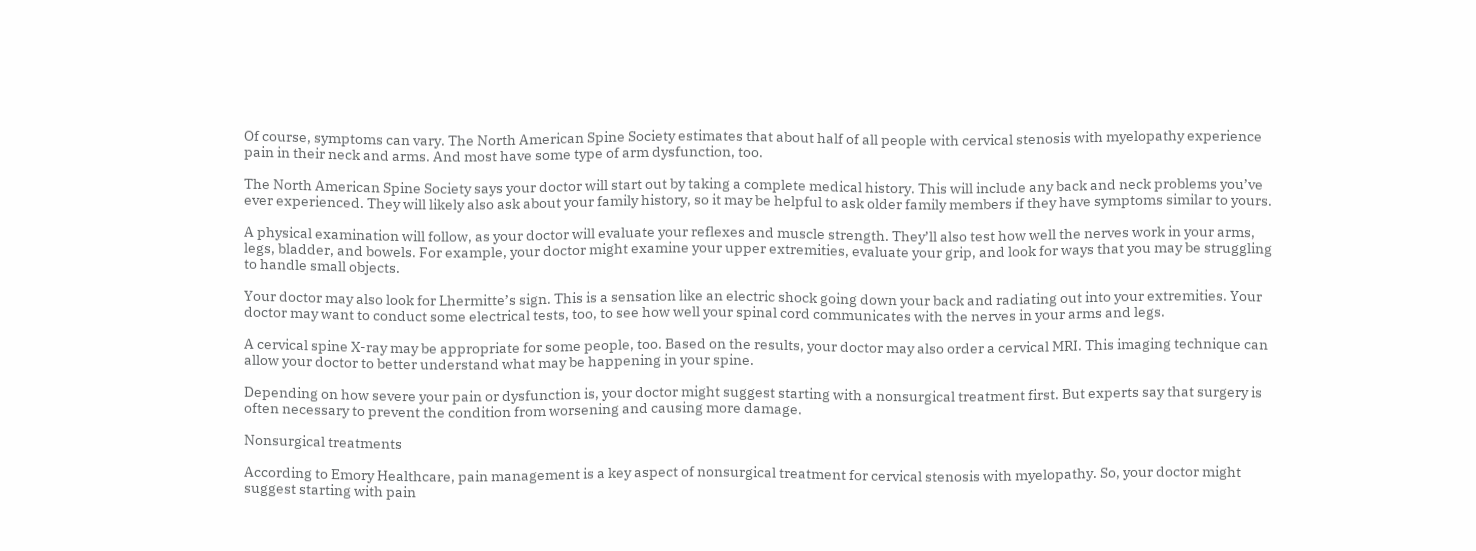Of course, symptoms can vary. The North American Spine Society estimates that about half of all people with cervical stenosis with myelopathy experience pain in their neck and arms. And most have some type of arm dysfunction, too.

The North American Spine Society says your doctor will start out by taking a complete medical history. This will include any back and neck problems you’ve ever experienced. They will likely also ask about your family history, so it may be helpful to ask older family members if they have symptoms similar to yours.

A physical examination will follow, as your doctor will evaluate your reflexes and muscle strength. They’ll also test how well the nerves work in your arms, legs, bladder, and bowels. For example, your doctor might examine your upper extremities, evaluate your grip, and look for ways that you may be struggling to handle small objects.

Your doctor may also look for Lhermitte’s sign. This is a sensation like an electric shock going down your back and radiating out into your extremities. Your doctor may want to conduct some electrical tests, too, to see how well your spinal cord communicates with the nerves in your arms and legs.

A cervical spine X-ray may be appropriate for some people, too. Based on the results, your doctor may also order a cervical MRI. This imaging technique can allow your doctor to better understand what may be happening in your spine.

Depending on how severe your pain or dysfunction is, your doctor might suggest starting with a nonsurgical treatment first. But experts say that surgery is often necessary to prevent the condition from worsening and causing more damage.

Nonsurgical treatments

According to Emory Healthcare, pain management is a key aspect of nonsurgical treatment for cervical stenosis with myelopathy. So, your doctor might suggest starting with pain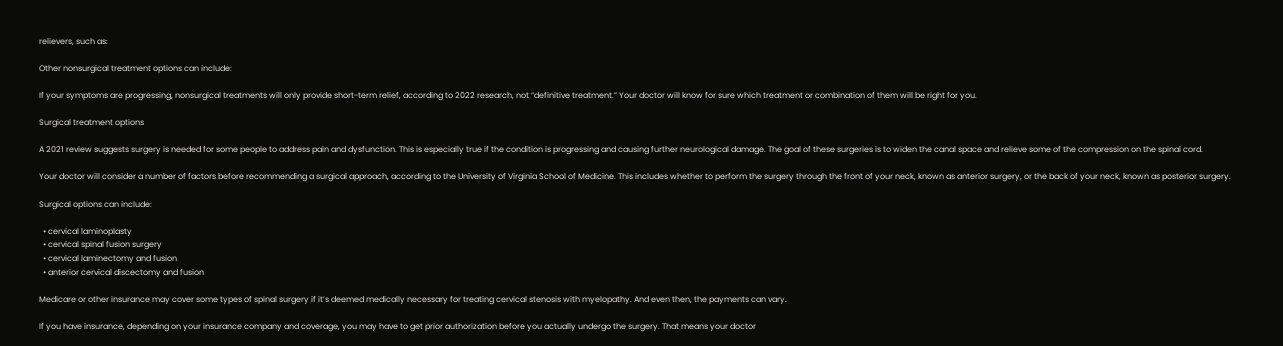relievers, such as:

Other nonsurgical treatment options can include:

If your symptoms are progressing, nonsurgical treatments will only provide short-term relief, according to 2022 research, not “definitive treatment.” Your doctor will know for sure which treatment or combination of them will be right for you.

Surgical treatment options

A 2021 review suggests surgery is needed for some people to address pain and dysfunction. This is especially true if the condition is progressing and causing further neurological damage. The goal of these surgeries is to widen the canal space and relieve some of the compression on the spinal cord.

Your doctor will consider a number of factors before recommending a surgical approach, according to the University of Virginia School of Medicine. This includes whether to perform the surgery through the front of your neck, known as anterior surgery, or the back of your neck, known as posterior surgery.

Surgical options can include:

  • cervical laminoplasty
  • cervical spinal fusion surgery
  • cervical laminectomy and fusion
  • anterior cervical discectomy and fusion

Medicare or other insurance may cover some types of spinal surgery if it’s deemed medically necessary for treating cervical stenosis with myelopathy. And even then, the payments can vary.

If you have insurance, depending on your insurance company and coverage, you may have to get prior authorization before you actually undergo the surgery. That means your doctor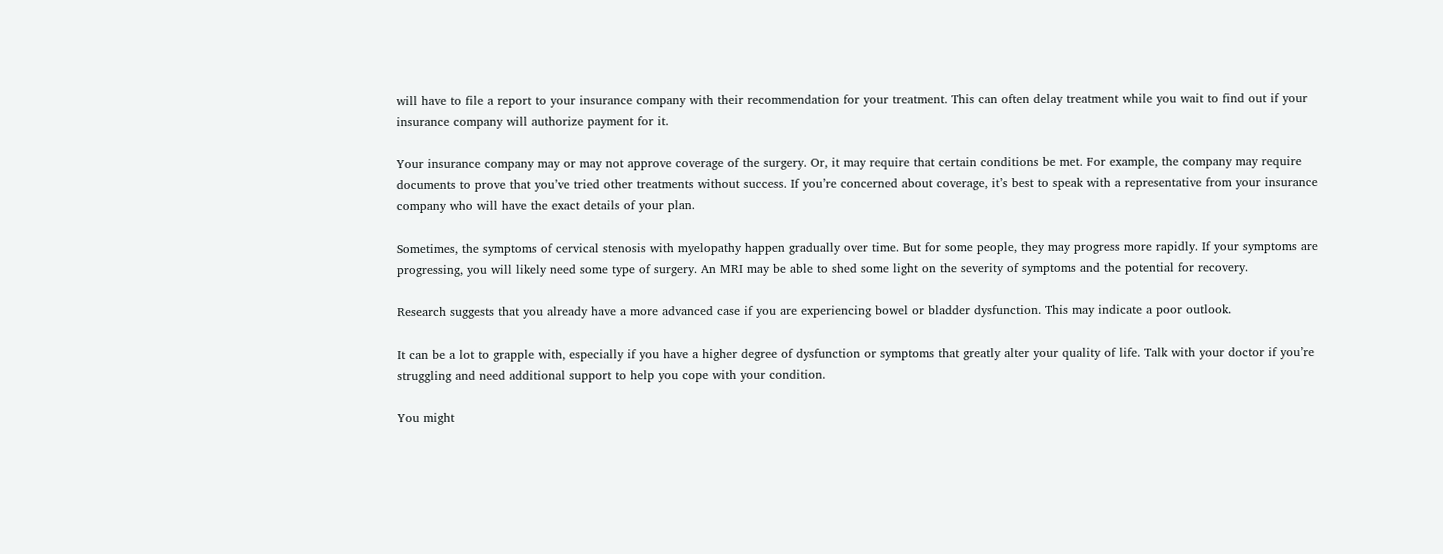will have to file a report to your insurance company with their recommendation for your treatment. This can often delay treatment while you wait to find out if your insurance company will authorize payment for it.

Your insurance company may or may not approve coverage of the surgery. Or, it may require that certain conditions be met. For example, the company may require documents to prove that you’ve tried other treatments without success. If you’re concerned about coverage, it’s best to speak with a representative from your insurance company who will have the exact details of your plan.

Sometimes, the symptoms of cervical stenosis with myelopathy happen gradually over time. But for some people, they may progress more rapidly. If your symptoms are progressing, you will likely need some type of surgery. An MRI may be able to shed some light on the severity of symptoms and the potential for recovery.

Research suggests that you already have a more advanced case if you are experiencing bowel or bladder dysfunction. This may indicate a poor outlook.

It can be a lot to grapple with, especially if you have a higher degree of dysfunction or symptoms that greatly alter your quality of life. Talk with your doctor if you’re struggling and need additional support to help you cope with your condition.

You might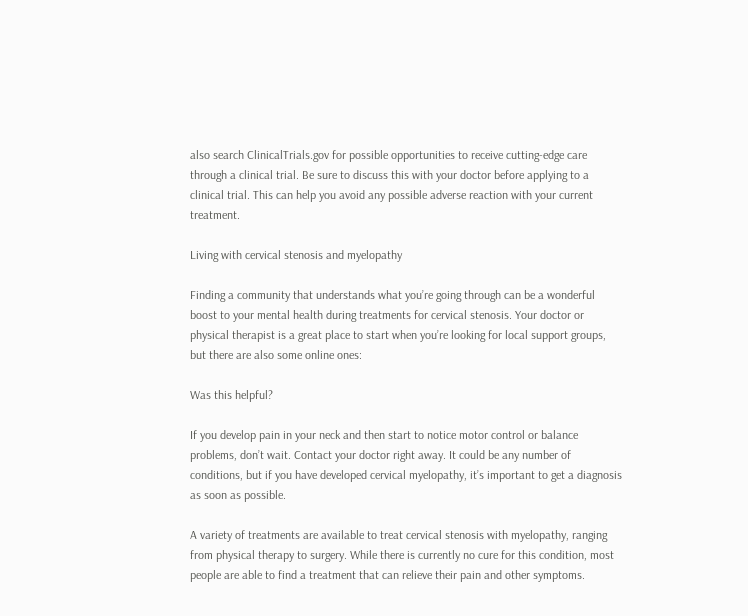also search ClinicalTrials.gov for possible opportunities to receive cutting-edge care through a clinical trial. Be sure to discuss this with your doctor before applying to a clinical trial. This can help you avoid any possible adverse reaction with your current treatment.

Living with cervical stenosis and myelopathy

Finding a community that understands what you’re going through can be a wonderful boost to your mental health during treatments for cervical stenosis. Your doctor or physical therapist is a great place to start when you’re looking for local support groups, but there are also some online ones:

Was this helpful?

If you develop pain in your neck and then start to notice motor control or balance problems, don’t wait. Contact your doctor right away. It could be any number of conditions, but if you have developed cervical myelopathy, it’s important to get a diagnosis as soon as possible.

A variety of treatments are available to treat cervical stenosis with myelopathy, ranging from physical therapy to surgery. While there is currently no cure for this condition, most people are able to find a treatment that can relieve their pain and other symptoms.